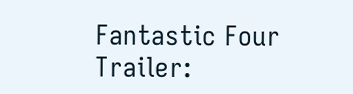Fantastic Four Trailer: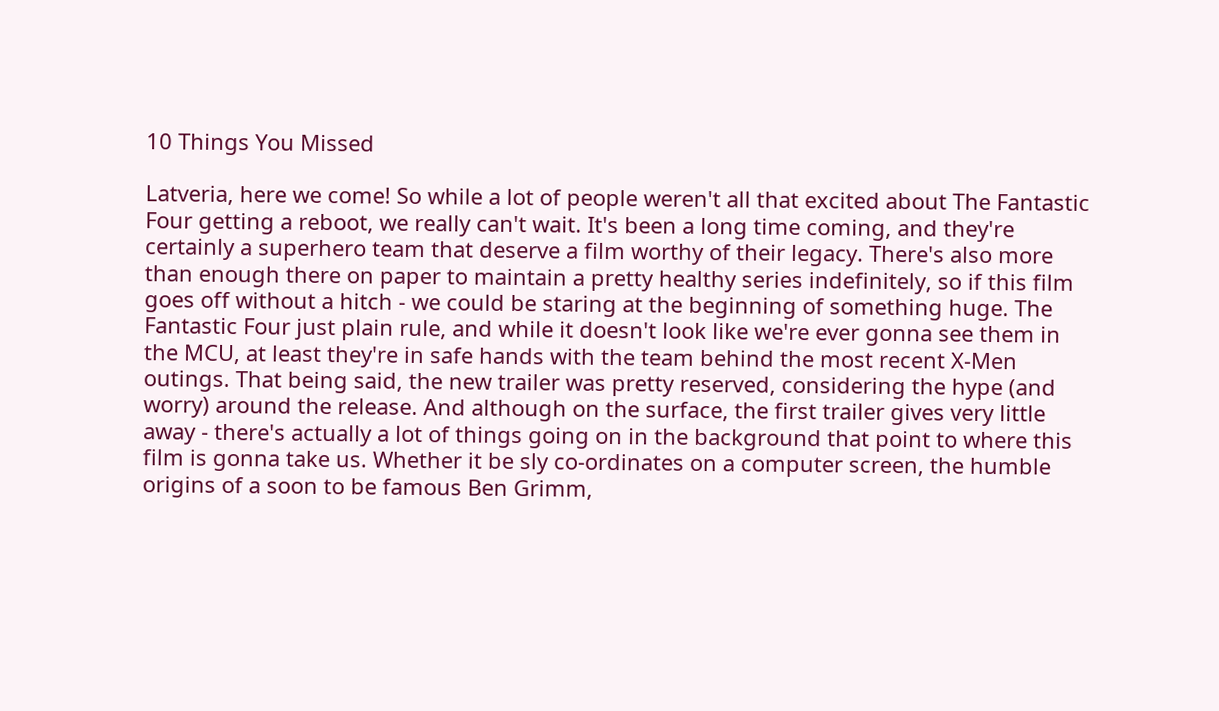10 Things You Missed

Latveria, here we come! So while a lot of people weren't all that excited about The Fantastic Four getting a reboot, we really can't wait. It's been a long time coming, and they're certainly a superhero team that deserve a film worthy of their legacy. There's also more than enough there on paper to maintain a pretty healthy series indefinitely, so if this film goes off without a hitch - we could be staring at the beginning of something huge. The Fantastic Four just plain rule, and while it doesn't look like we're ever gonna see them in the MCU, at least they're in safe hands with the team behind the most recent X-Men outings. That being said, the new trailer was pretty reserved, considering the hype (and worry) around the release. And although on the surface, the first trailer gives very little away - there's actually a lot of things going on in the background that point to where this film is gonna take us. Whether it be sly co-ordinates on a computer screen, the humble origins of a soon to be famous Ben Grimm,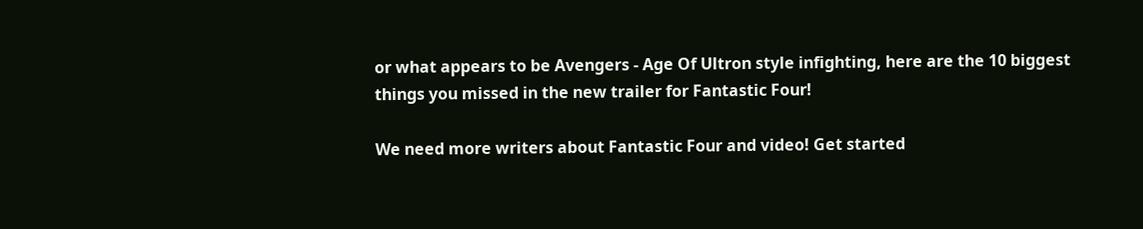or what appears to be Avengers - Age Of Ultron style infighting, here are the 10 biggest things you missed in the new trailer for Fantastic Four!

We need more writers about Fantastic Four and video! Get started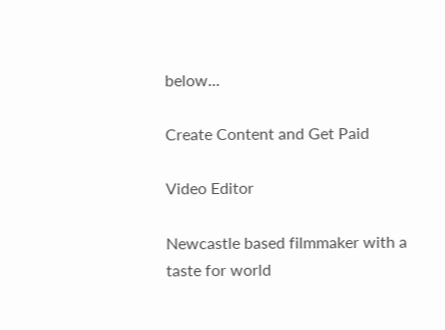below...

Create Content and Get Paid

Video Editor

Newcastle based filmmaker with a taste for world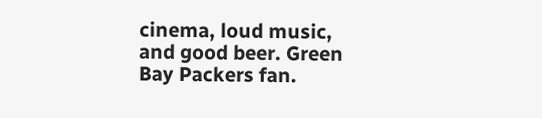cinema, loud music, and good beer. Green Bay Packers fan.